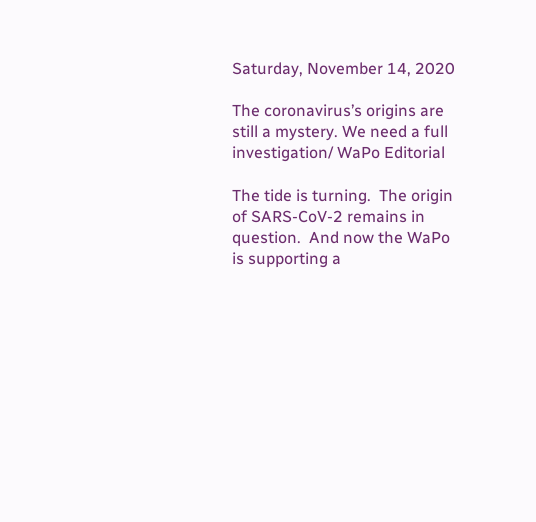Saturday, November 14, 2020

The coronavirus’s origins are still a mystery. We need a full investigation/ WaPo Editorial

The tide is turning.  The origin of SARS-CoV-2 remains in question.  And now the WaPo is supporting a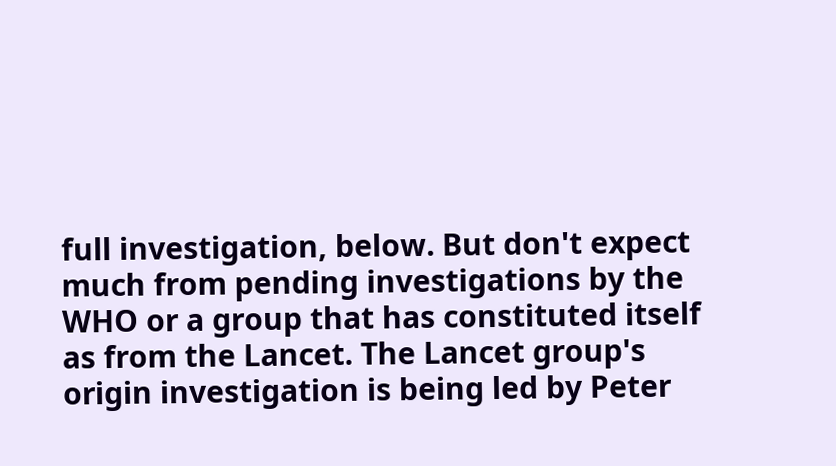full investigation, below. But don't expect much from pending investigations by the WHO or a group that has constituted itself as from the Lancet. The Lancet group's origin investigation is being led by Peter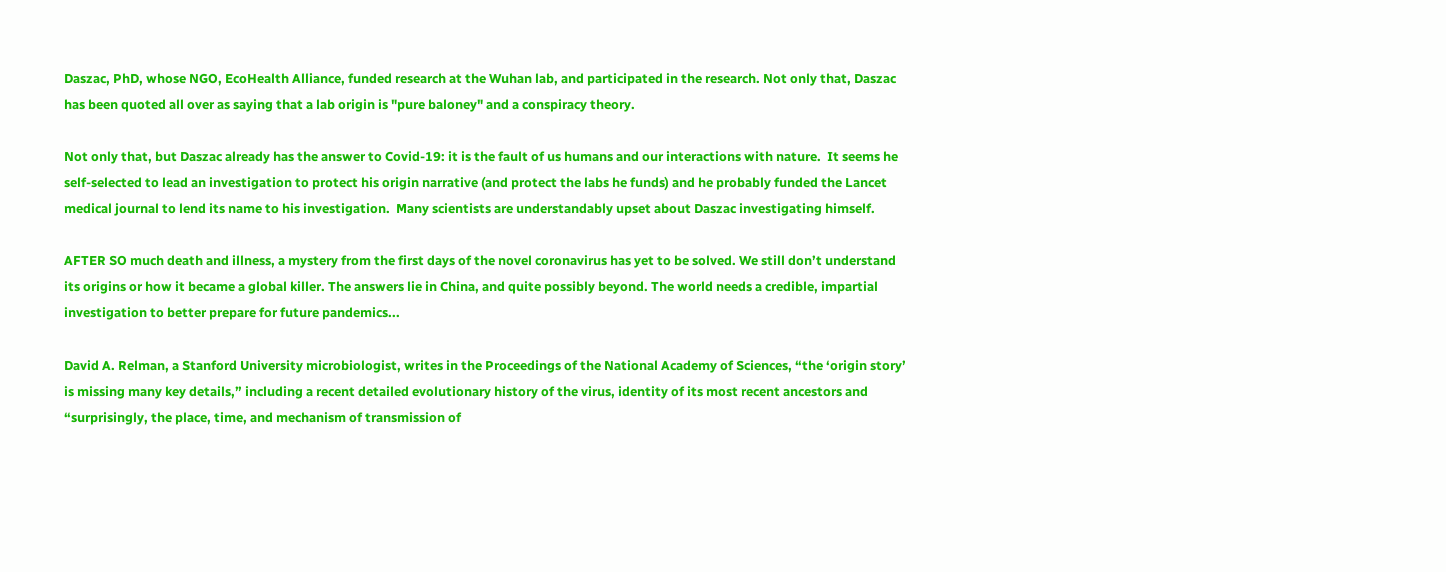Daszac, PhD, whose NGO, EcoHealth Alliance, funded research at the Wuhan lab, and participated in the research. Not only that, Daszac has been quoted all over as saying that a lab origin is "pure baloney" and a conspiracy theory.

Not only that, but Daszac already has the answer to Covid-19: it is the fault of us humans and our interactions with nature.  It seems he self-selected to lead an investigation to protect his origin narrative (and protect the labs he funds) and he probably funded the Lancet medical journal to lend its name to his investigation.  Many scientists are understandably upset about Daszac investigating himself.

AFTER SO much death and illness, a mystery from the first days of the novel coronavirus has yet to be solved. We still don’t understand its origins or how it became a global killer. The answers lie in China, and quite possibly beyond. The world needs a credible, impartial investigation to better prepare for future pandemics...

David A. Relman, a Stanford University microbiologist, writes in the Proceedings of the National Academy of Sciences, “the ‘origin story’ is missing many key details,” including a recent detailed evolutionary history of the virus, identity of its most recent ancestors and “surprisingly, the place, time, and mechanism of transmission of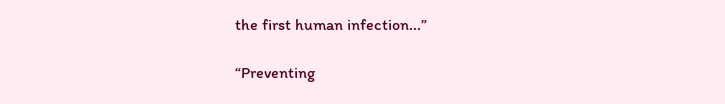the first human infection...”

“Preventing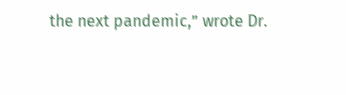the next pandemic,” wrote Dr.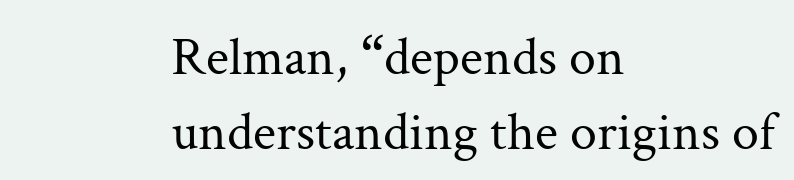Relman, “depends on understanding the origins of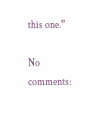this one.”

No comments: